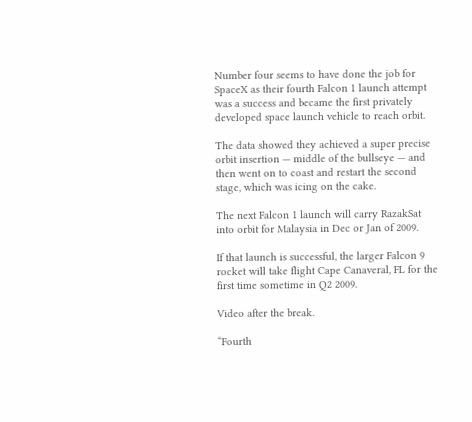Number four seems to have done the job for SpaceX as their fourth Falcon 1 launch attempt was a success and became the first privately developed space launch vehicle to reach orbit.

The data showed they achieved a super precise orbit insertion — middle of the bullseye — and then went on to coast and restart the second stage, which was icing on the cake.

The next Falcon 1 launch will carry RazakSat into orbit for Malaysia in Dec or Jan of 2009.

If that launch is successful, the larger Falcon 9 rocket will take flight Cape Canaveral, FL for the first time sometime in Q2 2009.

Video after the break.

“Fourth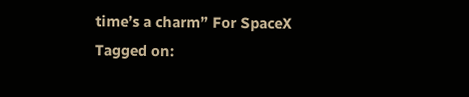time’s a charm” For SpaceX
Tagged on: